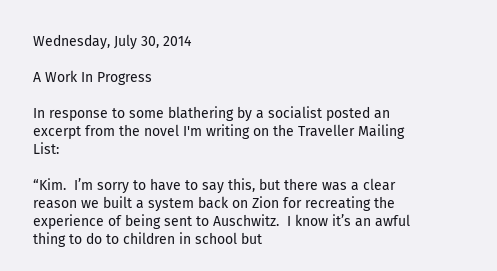Wednesday, July 30, 2014

A Work In Progress

In response to some blathering by a socialist posted an excerpt from the novel I'm writing on the Traveller Mailing List:

“Kim.  I’m sorry to have to say this, but there was a clear reason we built a system back on Zion for recreating the experience of being sent to Auschwitz.  I know it’s an awful thing to do to children in school but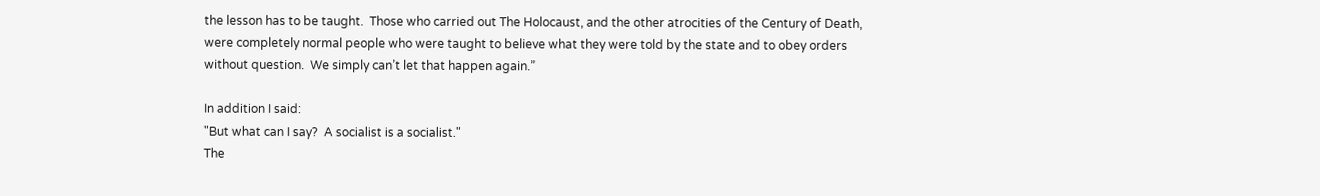the lesson has to be taught.  Those who carried out The Holocaust, and the other atrocities of the Century of Death, were completely normal people who were taught to believe what they were told by the state and to obey orders without question.  We simply can’t let that happen again.”

In addition I said:
"But what can I say?  A socialist is a socialist."
The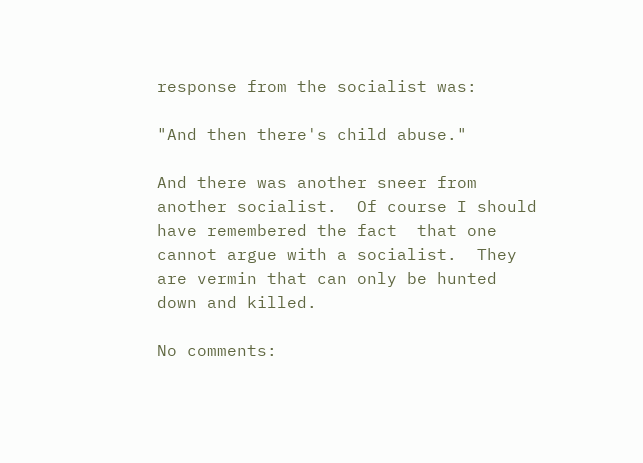response from the socialist was:

"And then there's child abuse."

And there was another sneer from another socialist.  Of course I should have remembered the fact  that one cannot argue with a socialist.  They are vermin that can only be hunted down and killed.

No comments: